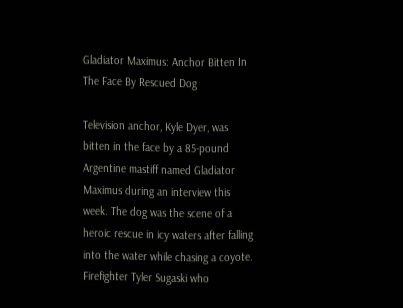Gladiator Maximus: Anchor Bitten In The Face By Rescued Dog

Television anchor, Kyle Dyer, was bitten in the face by a 85-pound Argentine mastiff named Gladiator Maximus during an interview this week. The dog was the scene of a heroic rescue in icy waters after falling into the water while chasing a coyote. Firefighter Tyler Sugaski who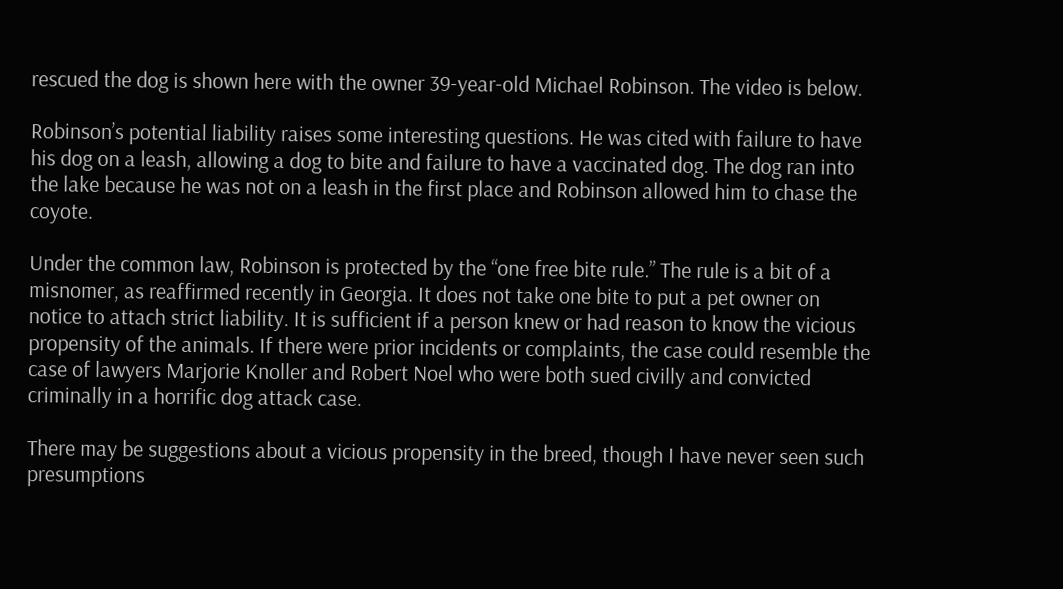rescued the dog is shown here with the owner 39-year-old Michael Robinson. The video is below.

Robinson’s potential liability raises some interesting questions. He was cited with failure to have his dog on a leash, allowing a dog to bite and failure to have a vaccinated dog. The dog ran into the lake because he was not on a leash in the first place and Robinson allowed him to chase the coyote.

Under the common law, Robinson is protected by the “one free bite rule.” The rule is a bit of a misnomer, as reaffirmed recently in Georgia. It does not take one bite to put a pet owner on notice to attach strict liability. It is sufficient if a person knew or had reason to know the vicious propensity of the animals. If there were prior incidents or complaints, the case could resemble the case of lawyers Marjorie Knoller and Robert Noel who were both sued civilly and convicted criminally in a horrific dog attack case.

There may be suggestions about a vicious propensity in the breed, though I have never seen such presumptions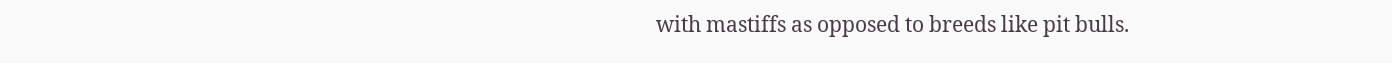with mastiffs as opposed to breeds like pit bulls.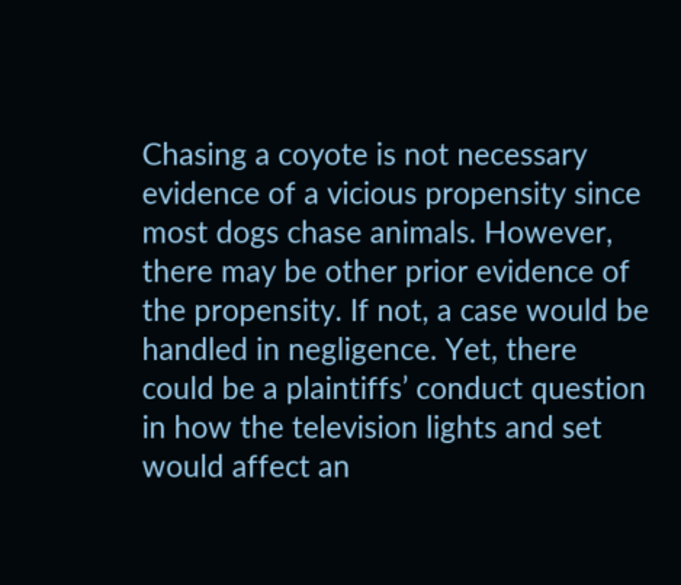Chasing a coyote is not necessary evidence of a vicious propensity since most dogs chase animals. However, there may be other prior evidence of the propensity. If not, a case would be handled in negligence. Yet, there could be a plaintiffs’ conduct question in how the television lights and set would affect an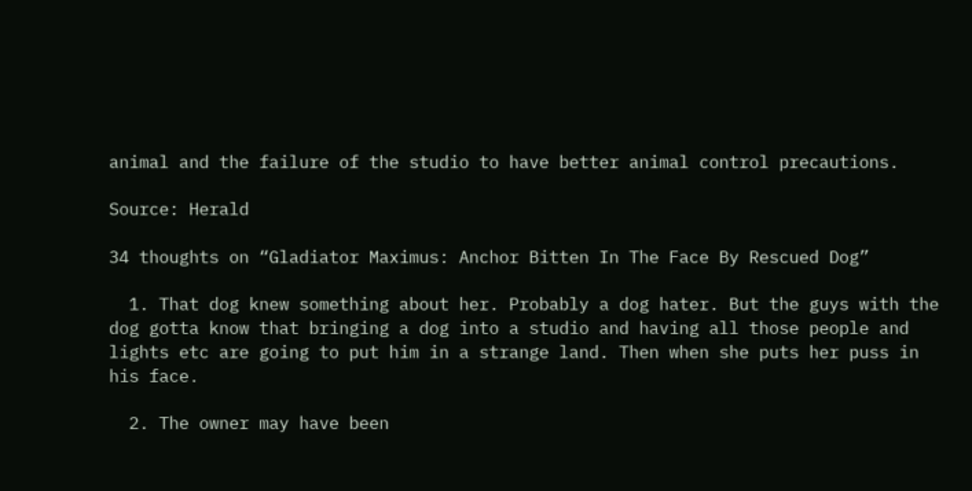animal and the failure of the studio to have better animal control precautions.

Source: Herald

34 thoughts on “Gladiator Maximus: Anchor Bitten In The Face By Rescued Dog”

  1. That dog knew something about her. Probably a dog hater. But the guys with the dog gotta know that bringing a dog into a studio and having all those people and lights etc are going to put him in a strange land. Then when she puts her puss in his face.

  2. The owner may have been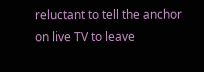reluctant to tell the anchor on live TV to leave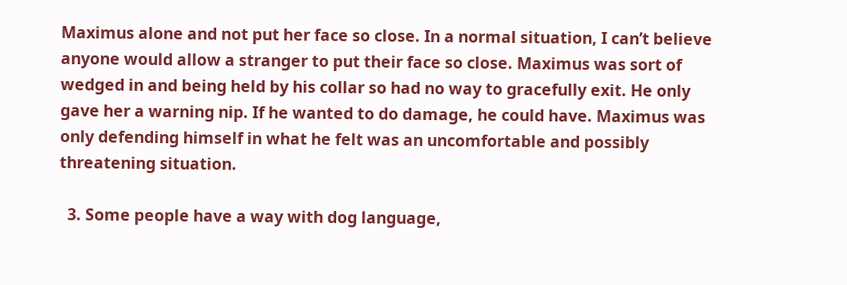Maximus alone and not put her face so close. In a normal situation, I can’t believe anyone would allow a stranger to put their face so close. Maximus was sort of wedged in and being held by his collar so had no way to gracefully exit. He only gave her a warning nip. If he wanted to do damage, he could have. Maximus was only defending himself in what he felt was an uncomfortable and possibly threatening situation.

  3. Some people have a way with dog language,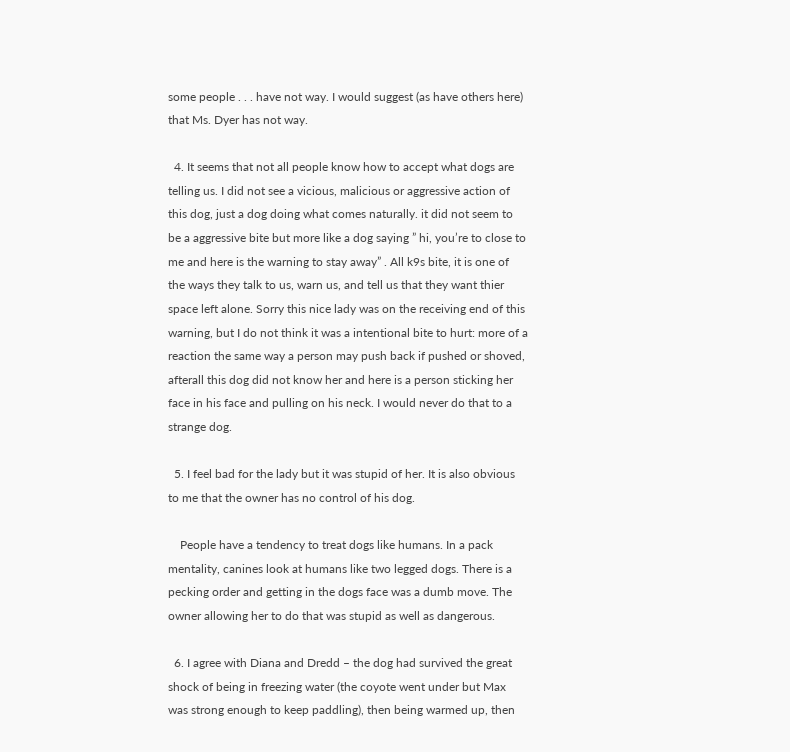some people . . . have not way. I would suggest (as have others here) that Ms. Dyer has not way.

  4. It seems that not all people know how to accept what dogs are telling us. I did not see a vicious, malicious or aggressive action of this dog, just a dog doing what comes naturally. it did not seem to be a aggressive bite but more like a dog saying ” hi, you’re to close to me and here is the warning to stay away” . All k9s bite, it is one of the ways they talk to us, warn us, and tell us that they want thier space left alone. Sorry this nice lady was on the receiving end of this warning, but I do not think it was a intentional bite to hurt: more of a reaction the same way a person may push back if pushed or shoved, afterall this dog did not know her and here is a person sticking her face in his face and pulling on his neck. I would never do that to a strange dog.

  5. I feel bad for the lady but it was stupid of her. It is also obvious to me that the owner has no control of his dog.

    People have a tendency to treat dogs like humans. In a pack mentality, canines look at humans like two legged dogs. There is a pecking order and getting in the dogs face was a dumb move. The owner allowing her to do that was stupid as well as dangerous.

  6. I agree with Diana and Dredd – the dog had survived the great shock of being in freezing water (the coyote went under but Max was strong enough to keep paddling), then being warmed up, then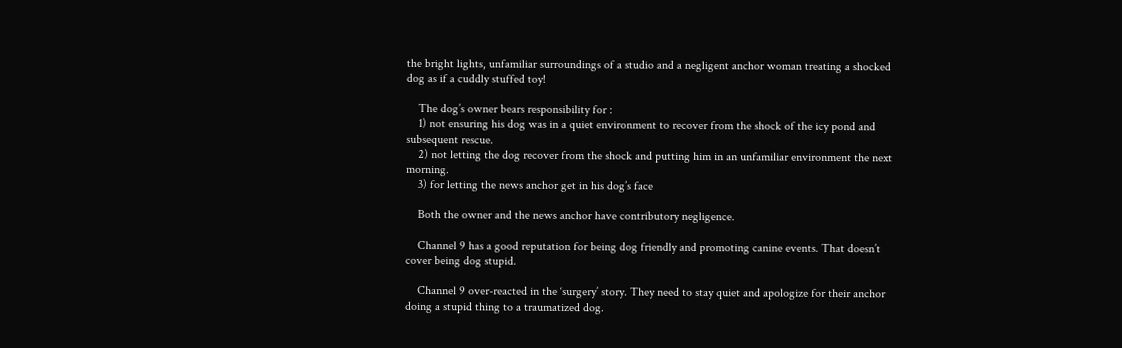the bright lights, unfamiliar surroundings of a studio and a negligent anchor woman treating a shocked dog as if a cuddly stuffed toy!

    The dog’s owner bears responsibility for :
    1) not ensuring his dog was in a quiet environment to recover from the shock of the icy pond and subsequent rescue.
    2) not letting the dog recover from the shock and putting him in an unfamiliar environment the next morning.
    3) for letting the news anchor get in his dog’s face

    Both the owner and the news anchor have contributory negligence.

    Channel 9 has a good reputation for being dog friendly and promoting canine events. That doesn’t cover being dog stupid.

    Channel 9 over-reacted in the ‘surgery’ story. They need to stay quiet and apologize for their anchor doing a stupid thing to a traumatized dog.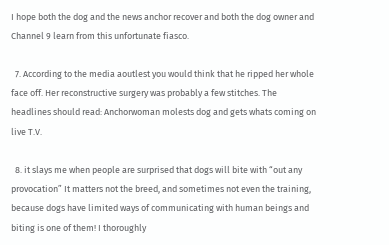I hope both the dog and the news anchor recover and both the dog owner and Channel 9 learn from this unfortunate fiasco.

  7. According to the media aoutlest you would think that he ripped her whole face off. Her reconstructive surgery was probably a few stitches. The headlines should read: Anchorwoman molests dog and gets whats coming on live T.V.

  8. it slays me when people are surprised that dogs will bite with “out any provocation” It matters not the breed, and sometimes not even the training, because dogs have limited ways of communicating with human beings and biting is one of them! I thoroughly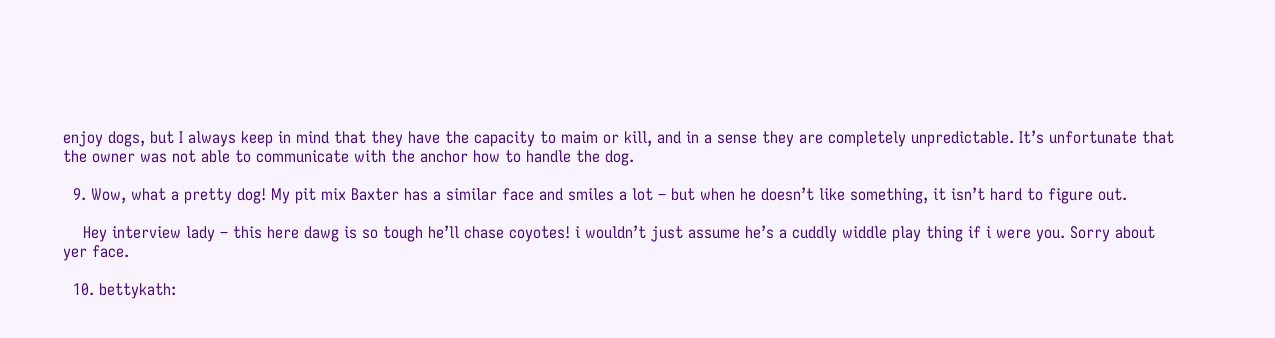enjoy dogs, but I always keep in mind that they have the capacity to maim or kill, and in a sense they are completely unpredictable. It’s unfortunate that the owner was not able to communicate with the anchor how to handle the dog.

  9. Wow, what a pretty dog! My pit mix Baxter has a similar face and smiles a lot – but when he doesn’t like something, it isn’t hard to figure out.

    Hey interview lady – this here dawg is so tough he’ll chase coyotes! i wouldn’t just assume he’s a cuddly widdle play thing if i were you. Sorry about yer face.

  10. bettykath: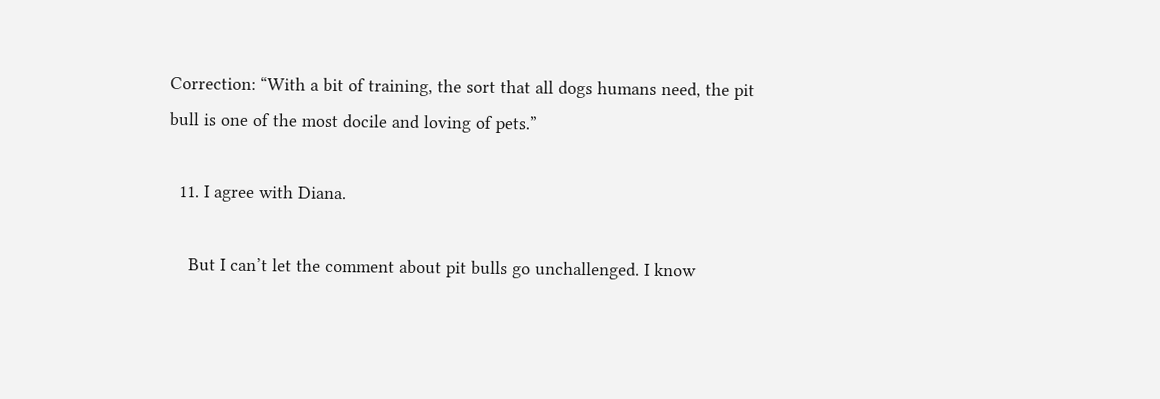Correction: “With a bit of training, the sort that all dogs humans need, the pit bull is one of the most docile and loving of pets.”

  11. I agree with Diana.

    But I can’t let the comment about pit bulls go unchallenged. I know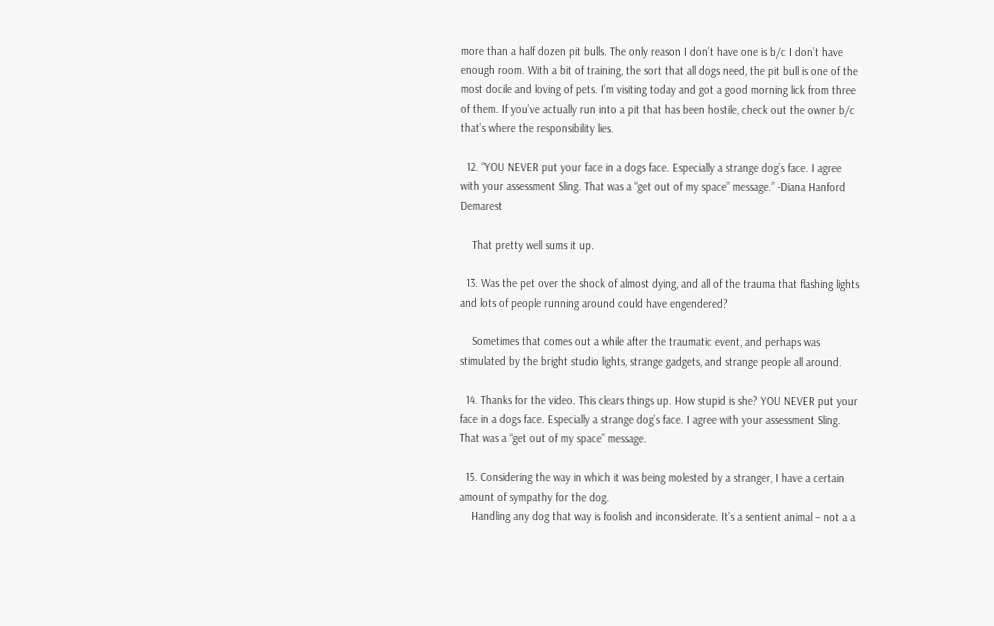more than a half dozen pit bulls. The only reason I don’t have one is b/c I don’t have enough room. With a bit of training, the sort that all dogs need, the pit bull is one of the most docile and loving of pets. I’m visiting today and got a good morning lick from three of them. If you’ve actually run into a pit that has been hostile, check out the owner b/c that’s where the responsibility lies.

  12. “YOU NEVER put your face in a dogs face. Especially a strange dog’s face. I agree with your assessment Sling. That was a “get out of my space” message.” -Diana Hanford Demarest

    That pretty well sums it up.

  13. Was the pet over the shock of almost dying, and all of the trauma that flashing lights and lots of people running around could have engendered?

    Sometimes that comes out a while after the traumatic event, and perhaps was stimulated by the bright studio lights, strange gadgets, and strange people all around.

  14. Thanks for the video. This clears things up. How stupid is she? YOU NEVER put your face in a dogs face. Especially a strange dog’s face. I agree with your assessment Sling. That was a “get out of my space” message.

  15. Considering the way in which it was being molested by a stranger, I have a certain amount of sympathy for the dog.
    Handling any dog that way is foolish and inconsiderate. It’s a sentient animal – not a a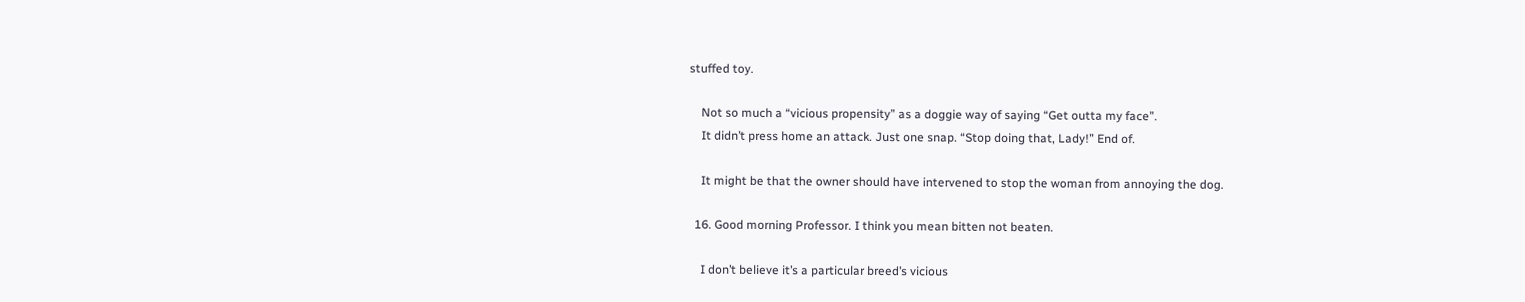stuffed toy.

    Not so much a “vicious propensity” as a doggie way of saying “Get outta my face”.
    It didn’t press home an attack. Just one snap. “Stop doing that, Lady!” End of.

    It might be that the owner should have intervened to stop the woman from annoying the dog.

  16. Good morning Professor. I think you mean bitten not beaten.

    I don’t believe it’s a particular breed’s vicious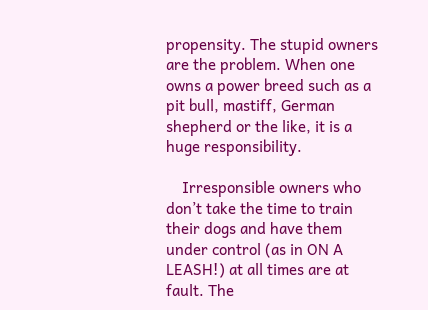propensity. The stupid owners are the problem. When one owns a power breed such as a pit bull, mastiff, German shepherd or the like, it is a huge responsibility.

    Irresponsible owners who don’t take the time to train their dogs and have them under control (as in ON A LEASH!) at all times are at fault. The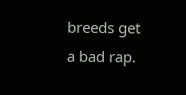breeds get a bad rap.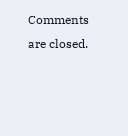Comments are closed.